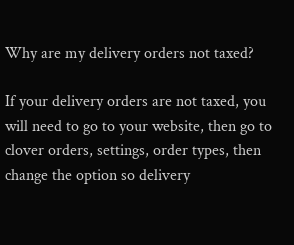Why are my delivery orders not taxed?

If your delivery orders are not taxed, you will need to go to your website, then go to clover orders, settings, order types, then change the option so delivery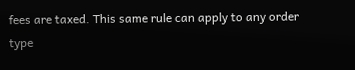fees are taxed. This same rule can apply to any order type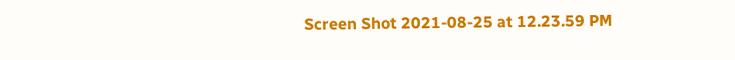Screen Shot 2021-08-25 at 12.23.59 PM